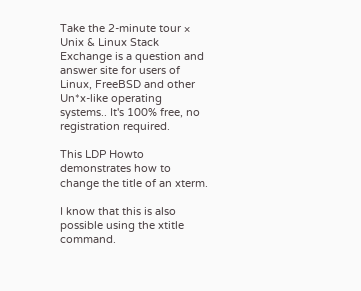Take the 2-minute tour ×
Unix & Linux Stack Exchange is a question and answer site for users of Linux, FreeBSD and other Un*x-like operating systems.. It's 100% free, no registration required.

This LDP Howto demonstrates how to change the title of an xterm.

I know that this is also possible using the xtitle command.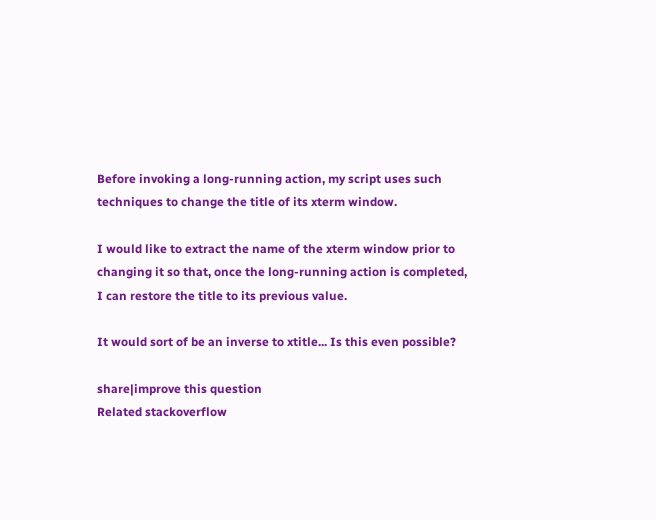Before invoking a long-running action, my script uses such techniques to change the title of its xterm window.

I would like to extract the name of the xterm window prior to changing it so that, once the long-running action is completed, I can restore the title to its previous value.

It would sort of be an inverse to xtitle... Is this even possible?

share|improve this question
Related stackoverflow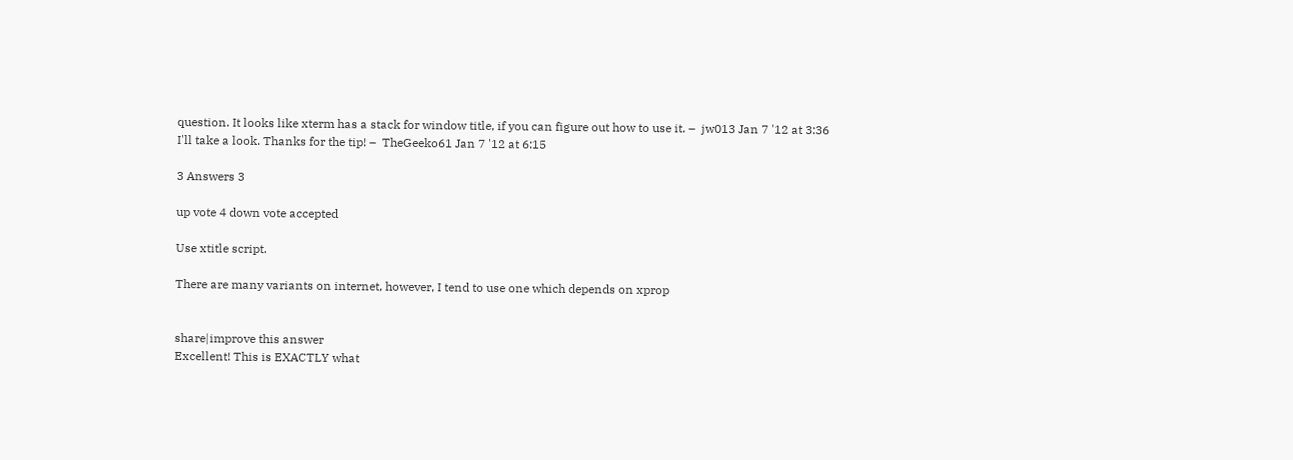question. It looks like xterm has a stack for window title, if you can figure out how to use it. –  jw013 Jan 7 '12 at 3:36
I'll take a look. Thanks for the tip! –  TheGeeko61 Jan 7 '12 at 6:15

3 Answers 3

up vote 4 down vote accepted

Use xtitle script.

There are many variants on internet, however, I tend to use one which depends on xprop


share|improve this answer
Excellent! This is EXACTLY what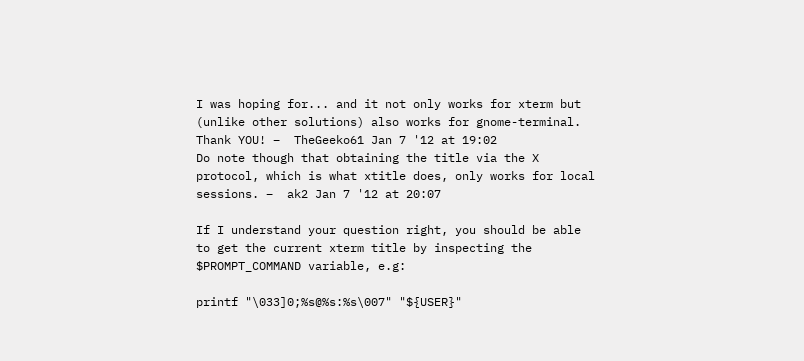I was hoping for... and it not only works for xterm but (unlike other solutions) also works for gnome-terminal. Thank YOU! –  TheGeeko61 Jan 7 '12 at 19:02
Do note though that obtaining the title via the X protocol, which is what xtitle does, only works for local sessions. –  ak2 Jan 7 '12 at 20:07

If I understand your question right, you should be able to get the current xterm title by inspecting the $PROMPT_COMMAND variable, e.g:

printf "\033]0;%s@%s:%s\007" "${USER}"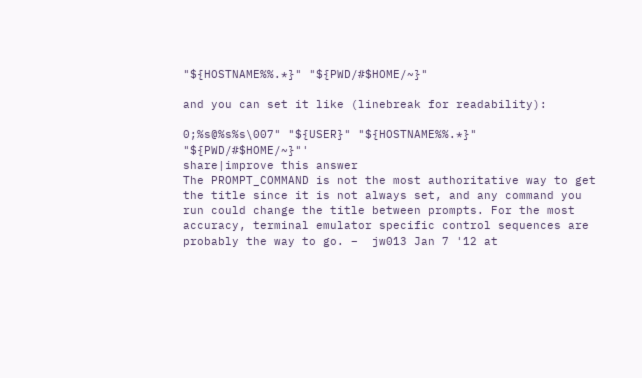"${HOSTNAME%%.*}" "${PWD/#$HOME/~}"

and you can set it like (linebreak for readability):

0;%s@%s%s\007" "${USER}" "${HOSTNAME%%.*}" "${PWD/#$HOME/~}"'
share|improve this answer
The PROMPT_COMMAND is not the most authoritative way to get the title since it is not always set, and any command you run could change the title between prompts. For the most accuracy, terminal emulator specific control sequences are probably the way to go. –  jw013 Jan 7 '12 at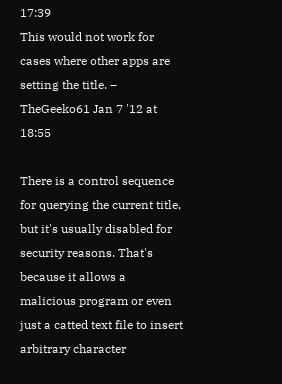17:39
This would not work for cases where other apps are setting the title. –  TheGeeko61 Jan 7 '12 at 18:55

There is a control sequence for querying the current title, but it's usually disabled for security reasons. That's because it allows a malicious program or even just a catted text file to insert arbitrary character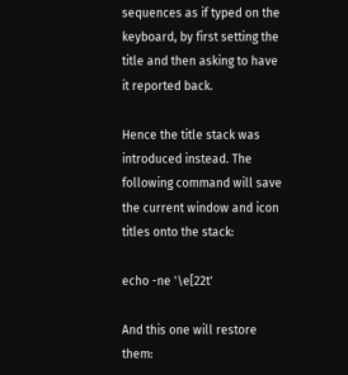sequences as if typed on the keyboard, by first setting the title and then asking to have it reported back.

Hence the title stack was introduced instead. The following command will save the current window and icon titles onto the stack:

echo -ne '\e[22t'

And this one will restore them: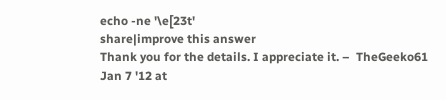echo -ne '\e[23t'
share|improve this answer
Thank you for the details. I appreciate it. –  TheGeeko61 Jan 7 '12 at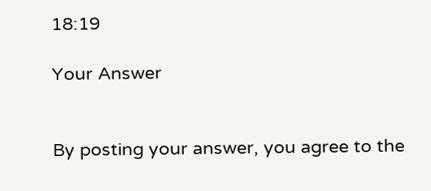18:19

Your Answer


By posting your answer, you agree to the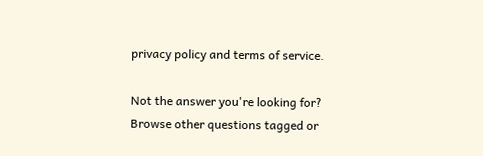privacy policy and terms of service.

Not the answer you're looking for? Browse other questions tagged or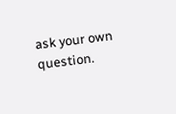ask your own question.